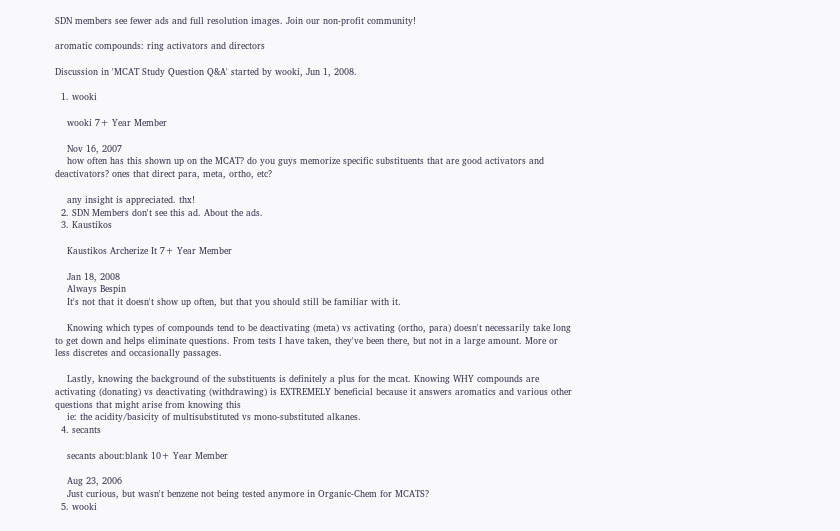SDN members see fewer ads and full resolution images. Join our non-profit community!

aromatic compounds: ring activators and directors

Discussion in 'MCAT Study Question Q&A' started by wooki, Jun 1, 2008.

  1. wooki

    wooki 7+ Year Member

    Nov 16, 2007
    how often has this shown up on the MCAT? do you guys memorize specific substituents that are good activators and deactivators? ones that direct para, meta, ortho, etc?

    any insight is appreciated. thx!
  2. SDN Members don't see this ad. About the ads.
  3. Kaustikos

    Kaustikos Archerize It 7+ Year Member

    Jan 18, 2008
    Always Bespin
    It's not that it doesn't show up often, but that you should still be familiar with it.

    Knowing which types of compounds tend to be deactivating (meta) vs activating (ortho, para) doesn't necessarily take long to get down and helps eliminate questions. From tests I have taken, they've been there, but not in a large amount. More or less discretes and occasionally passages.

    Lastly, knowing the background of the substituents is definitely a plus for the mcat. Knowing WHY compounds are activating (donating) vs deactivating (withdrawing) is EXTREMELY beneficial because it answers aromatics and various other questions that might arise from knowing this
    ie: the acidity/basicity of multisubstituted vs mono-substituted alkanes.
  4. secants

    secants about:blank 10+ Year Member

    Aug 23, 2006
    Just curious, but wasn't benzene not being tested anymore in Organic-Chem for MCATS?
  5. wooki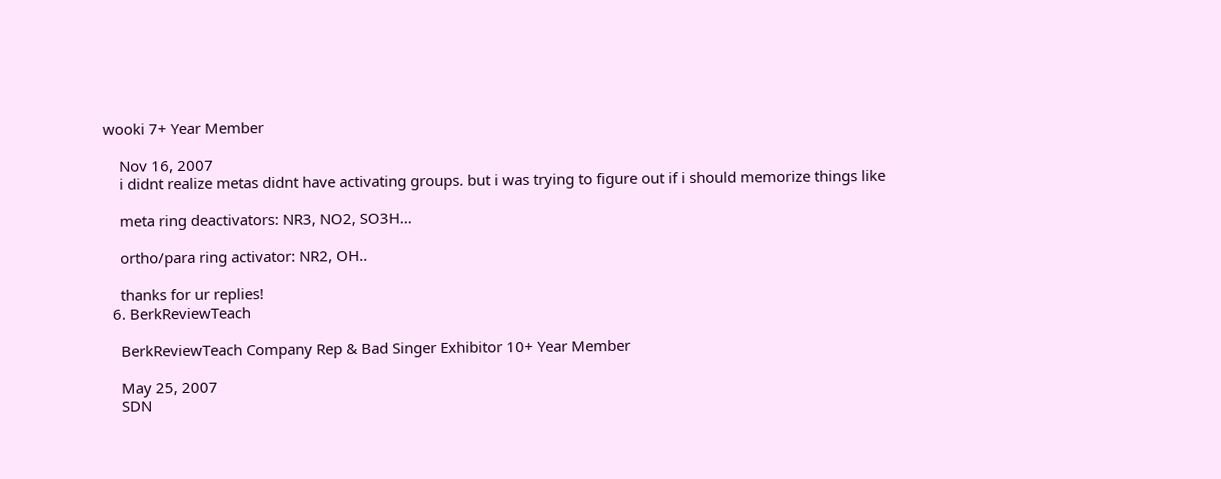wooki 7+ Year Member

    Nov 16, 2007
    i didnt realize metas didnt have activating groups. but i was trying to figure out if i should memorize things like

    meta ring deactivators: NR3, NO2, SO3H...

    ortho/para ring activator: NR2, OH..

    thanks for ur replies!
  6. BerkReviewTeach

    BerkReviewTeach Company Rep & Bad Singer Exhibitor 10+ Year Member

    May 25, 2007
    SDN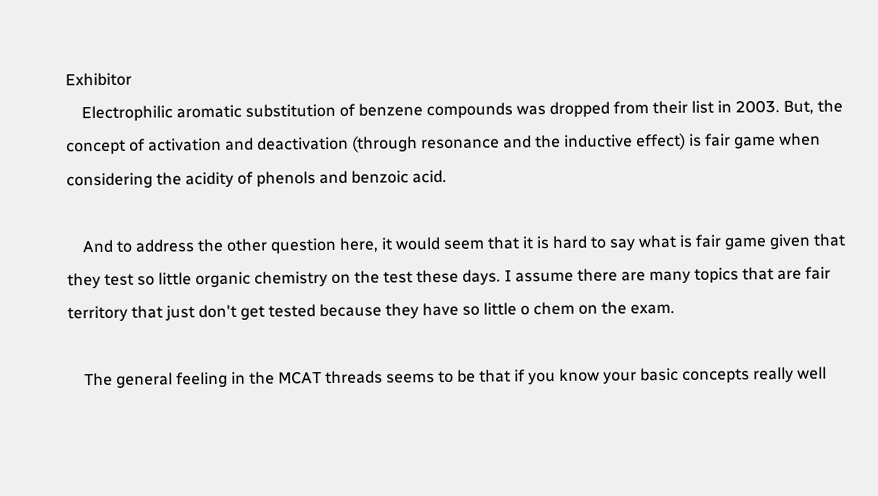Exhibitor
    Electrophilic aromatic substitution of benzene compounds was dropped from their list in 2003. But, the concept of activation and deactivation (through resonance and the inductive effect) is fair game when considering the acidity of phenols and benzoic acid.

    And to address the other question here, it would seem that it is hard to say what is fair game given that they test so little organic chemistry on the test these days. I assume there are many topics that are fair territory that just don't get tested because they have so little o chem on the exam.

    The general feeling in the MCAT threads seems to be that if you know your basic concepts really well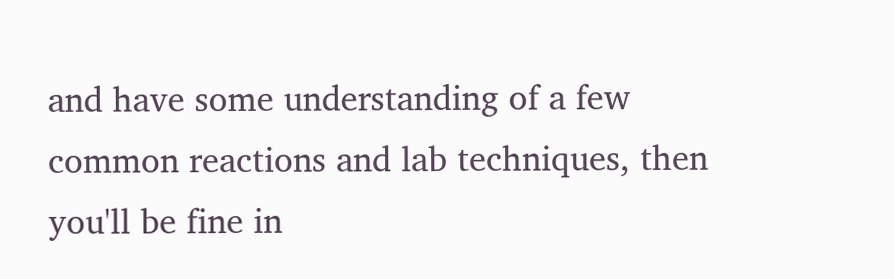and have some understanding of a few common reactions and lab techniques, then you'll be fine in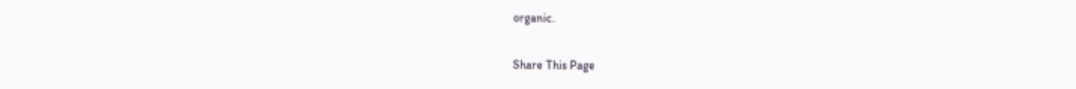organic.

Share This Page